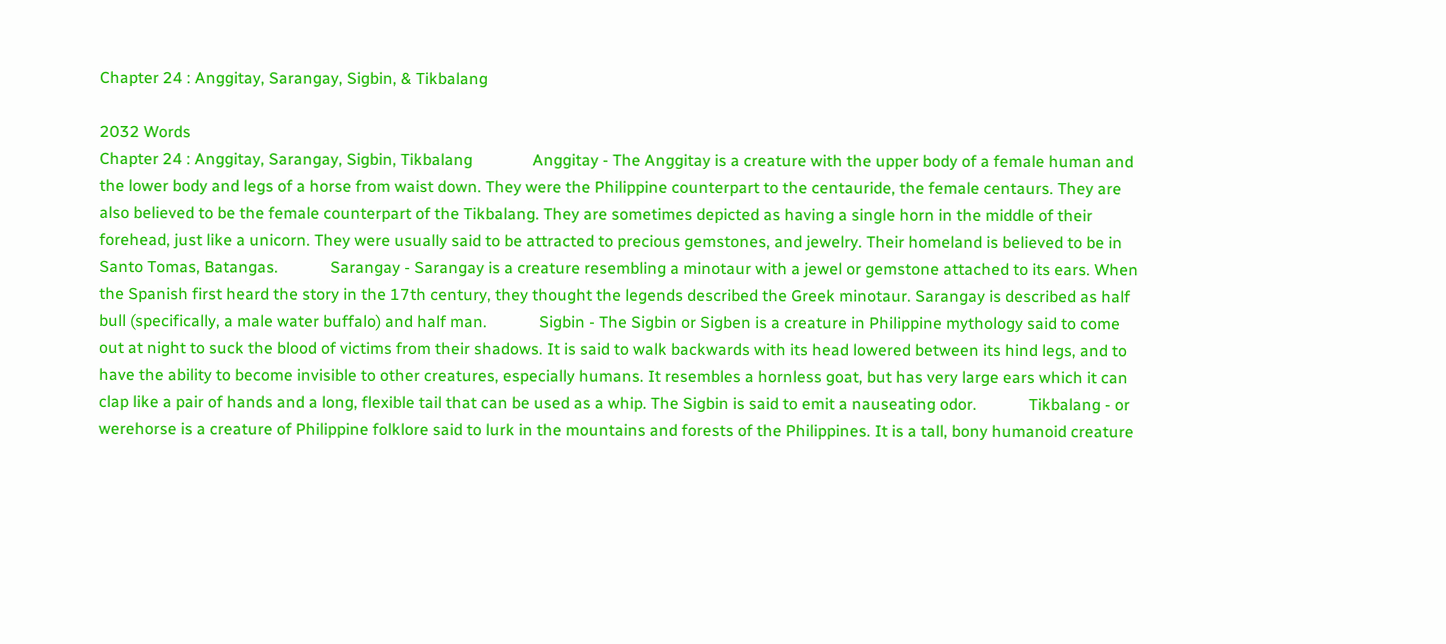Chapter 24 : Anggitay, Sarangay, Sigbin, & Tikbalang

2032 Words
Chapter 24 : Anggitay, Sarangay, Sigbin, Tikbalang               Anggitay - The Anggitay is a creature with the upper body of a female human and the lower body and legs of a horse from waist down. They were the Philippine counterpart to the centauride, the female centaurs. They are also believed to be the female counterpart of the Tikbalang. They are sometimes depicted as having a single horn in the middle of their forehead, just like a unicorn. They were usually said to be attracted to precious gemstones, and jewelry. Their homeland is believed to be in Santo Tomas, Batangas.             Sarangay - Sarangay is a creature resembling a minotaur with a jewel or gemstone attached to its ears. When the Spanish first heard the story in the 17th century, they thought the legends described the Greek minotaur. Sarangay is described as half bull (specifically, a male water buffalo) and half man.             Sigbin - The Sigbin or Sigben is a creature in Philippine mythology said to come out at night to suck the blood of victims from their shadows. It is said to walk backwards with its head lowered between its hind legs, and to have the ability to become invisible to other creatures, especially humans. It resembles a hornless goat, but has very large ears which it can clap like a pair of hands and a long, flexible tail that can be used as a whip. The Sigbin is said to emit a nauseating odor.             Tikbalang - or werehorse is a creature of Philippine folklore said to lurk in the mountains and forests of the Philippines. It is a tall, bony humanoid creature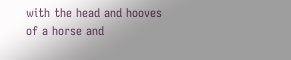with the head and hooves of a horse and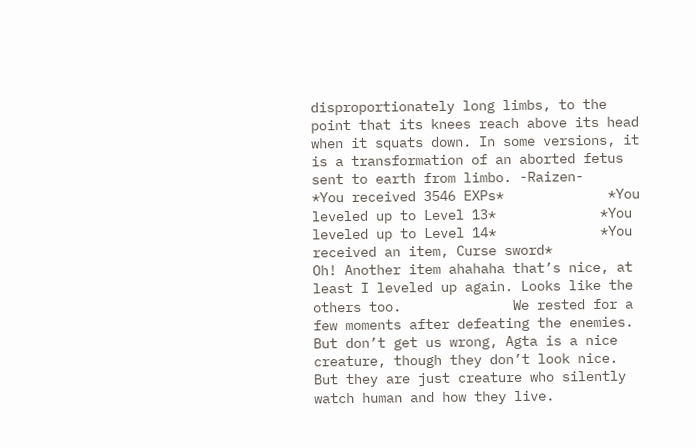disproportionately long limbs, to the point that its knees reach above its head when it squats down. In some versions, it is a transformation of an aborted fetus sent to earth from limbo. -Raizen-             *You received 3546 EXPs*             *You leveled up to Level 13*             *You leveled up to Level 14*             *You received an item, Curse sword*             Oh! Another item ahahaha that’s nice, at least I leveled up again. Looks like the others too.              We rested for a few moments after defeating the enemies. But don’t get us wrong, Agta is a nice creature, though they don’t look nice. But they are just creature who silently watch human and how they live.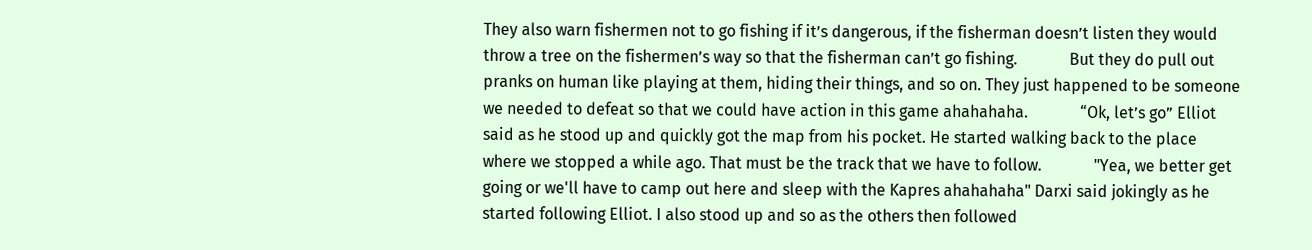They also warn fishermen not to go fishing if it’s dangerous, if the fisherman doesn’t listen they would throw a tree on the fishermen’s way so that the fisherman can’t go fishing.             But they do pull out pranks on human like playing at them, hiding their things, and so on. They just happened to be someone we needed to defeat so that we could have action in this game ahahahaha.             “Ok, let’s go” Elliot said as he stood up and quickly got the map from his pocket. He started walking back to the place where we stopped a while ago. That must be the track that we have to follow.             "Yea, we better get going or we'll have to camp out here and sleep with the Kapres ahahahaha" Darxi said jokingly as he started following Elliot. I also stood up and so as the others then followed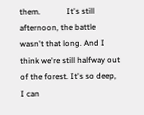them.             It's still afternoon, the battle wasn't that long. And I think we're still halfway out of the forest. It's so deep, I can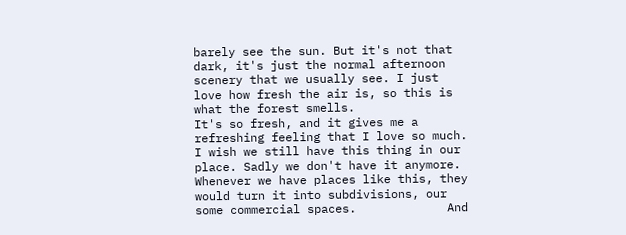barely see the sun. But it's not that dark, it's just the normal afternoon scenery that we usually see. I just love how fresh the air is, so this is what the forest smells.             It's so fresh, and it gives me a refreshing feeling that I love so much. I wish we still have this thing in our place. Sadly we don't have it anymore. Whenever we have places like this, they would turn it into subdivisions, our some commercial spaces.             And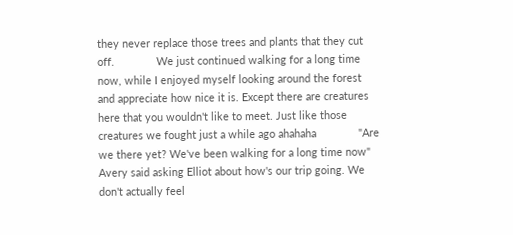they never replace those trees and plants that they cut off.              We just continued walking for a long time now, while I enjoyed myself looking around the forest and appreciate how nice it is. Except there are creatures here that you wouldn't like to meet. Just like those creatures we fought just a while ago ahahaha              "Are we there yet? We've been walking for a long time now" Avery said asking Elliot about how's our trip going. We don't actually feel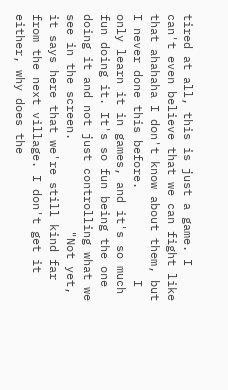tired at all, this is just a game. I can't even believe that we can fight like that ahahaha I don't know about them, but I never done this before.             I only learn it in games, and it's so much fun doing it. It's so fun being the one doing it and not just controlling what we see in the screen.             "Not yet, it says here that we're still kind far from the next village. I don't get it either, why does the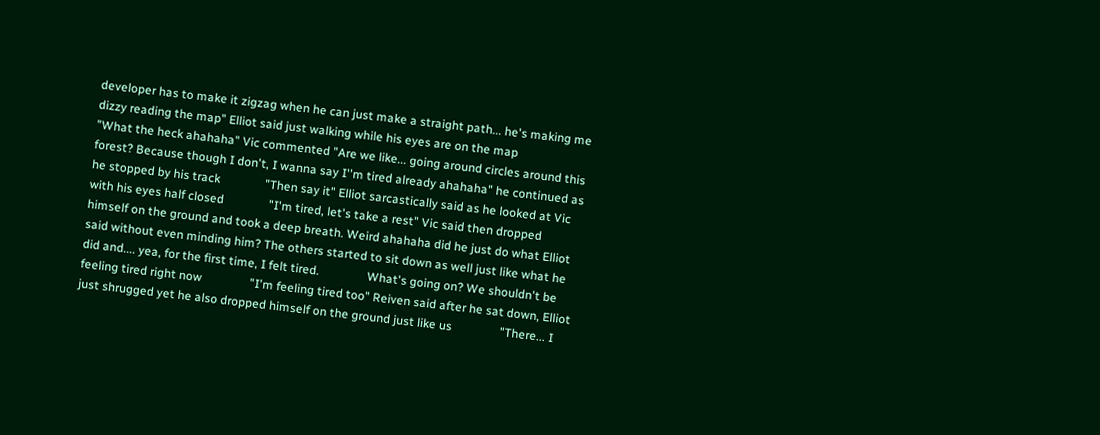developer has to make it zigzag when he can just make a straight path... he's making me dizzy reading the map" Elliot said just walking while his eyes are on the map             "What the heck ahahaha" Vic commented "Are we like... going around circles around this forest? Because though I don't, I wanna say I''m tired already ahahaha" he continued as he stopped by his track               "Then say it" Elliot sarcastically said as he looked at Vic with his eyes half closed               "I'm tired, let's take a rest" Vic said then dropped himself on the ground and took a deep breath. Weird ahahaha did he just do what Elliot said without even minding him? The others started to sit down as well just like what he did and.... yea, for the first time, I felt tired.                What's going on? We shouldn't be feeling tired right now                "I'm feeling tired too" Reiven said after he sat down, Elliot just shrugged yet he also dropped himself on the ground just like us                "There... I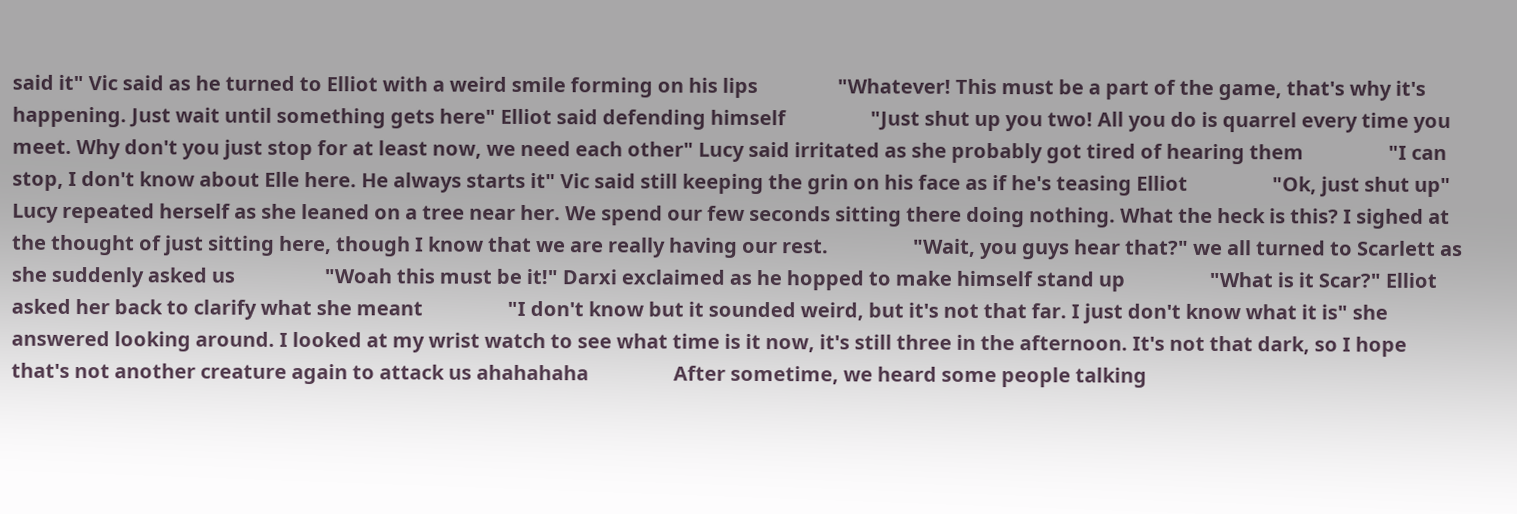said it" Vic said as he turned to Elliot with a weird smile forming on his lips                "Whatever! This must be a part of the game, that's why it's happening. Just wait until something gets here" Elliot said defending himself                 "Just shut up you two! All you do is quarrel every time you meet. Why don't you just stop for at least now, we need each other" Lucy said irritated as she probably got tired of hearing them                 "I can stop, I don't know about Elle here. He always starts it" Vic said still keeping the grin on his face as if he's teasing Elliot                 "Ok, just shut up" Lucy repeated herself as she leaned on a tree near her. We spend our few seconds sitting there doing nothing. What the heck is this? I sighed at the thought of just sitting here, though I know that we are really having our rest.                 "Wait, you guys hear that?" we all turned to Scarlett as she suddenly asked us                  "Woah this must be it!" Darxi exclaimed as he hopped to make himself stand up                 "What is it Scar?" Elliot asked her back to clarify what she meant                 "I don't know but it sounded weird, but it's not that far. I just don't know what it is" she answered looking around. I looked at my wrist watch to see what time is it now, it's still three in the afternoon. It's not that dark, so I hope that's not another creature again to attack us ahahahaha                 After sometime, we heard some people talking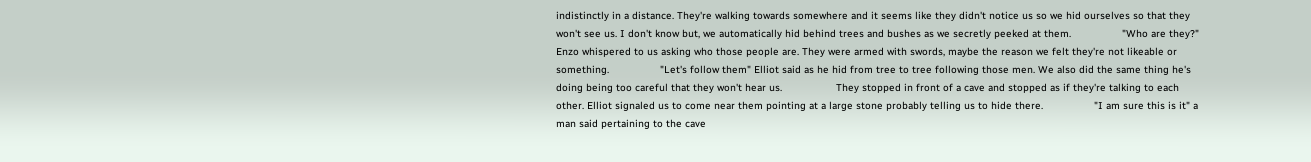indistinctly in a distance. They're walking towards somewhere and it seems like they didn't notice us so we hid ourselves so that they won't see us. I don't know but, we automatically hid behind trees and bushes as we secretly peeked at them.                 "Who are they?" Enzo whispered to us asking who those people are. They were armed with swords, maybe the reason we felt they're not likeable or something.                 "Let's follow them" Elliot said as he hid from tree to tree following those men. We also did the same thing he's doing being too careful that they won't hear us.                  They stopped in front of a cave and stopped as if they're talking to each other. Elliot signaled us to come near them pointing at a large stone probably telling us to hide there.                 "I am sure this is it" a man said pertaining to the cave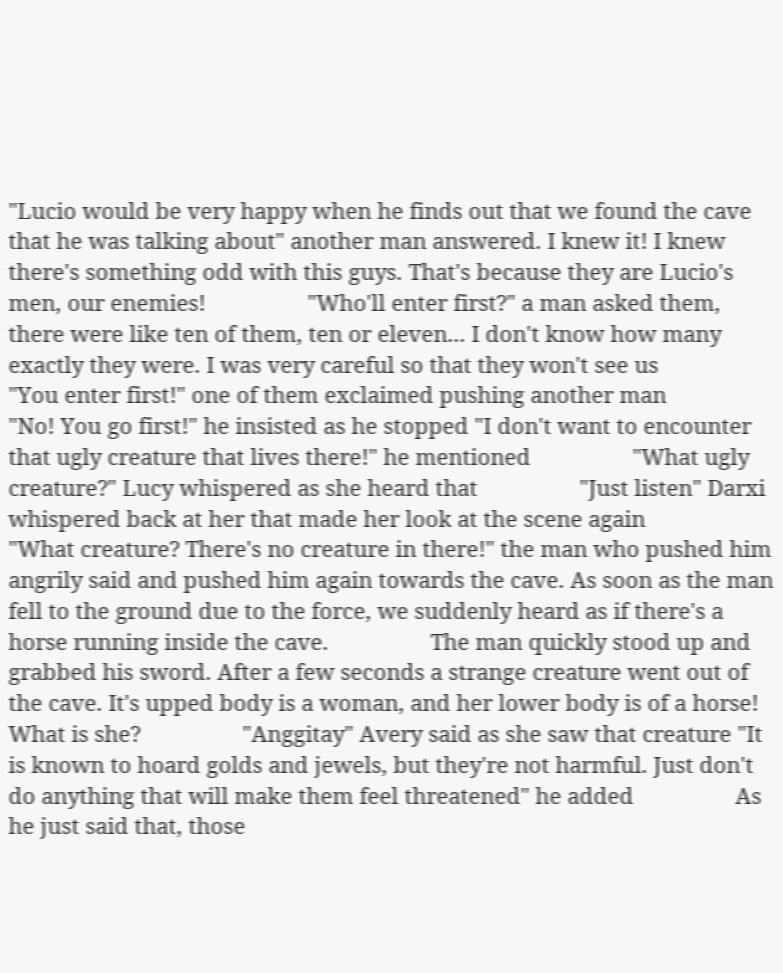"Lucio would be very happy when he finds out that we found the cave that he was talking about" another man answered. I knew it! I knew there's something odd with this guys. That's because they are Lucio's men, our enemies!                 "Who'll enter first?" a man asked them, there were like ten of them, ten or eleven... I don't know how many exactly they were. I was very careful so that they won't see us                 "You enter first!" one of them exclaimed pushing another man                  "No! You go first!" he insisted as he stopped "I don't want to encounter that ugly creature that lives there!" he mentioned                 "What ugly creature?" Lucy whispered as she heard that                 "Just listen" Darxi whispered back at her that made her look at the scene again                 "What creature? There's no creature in there!" the man who pushed him angrily said and pushed him again towards the cave. As soon as the man fell to the ground due to the force, we suddenly heard as if there's a horse running inside the cave.                 The man quickly stood up and grabbed his sword. After a few seconds a strange creature went out of the cave. It's upped body is a woman, and her lower body is of a horse! What is she?                 "Anggitay" Avery said as she saw that creature "It is known to hoard golds and jewels, but they're not harmful. Just don't do anything that will make them feel threatened" he added                 As he just said that, those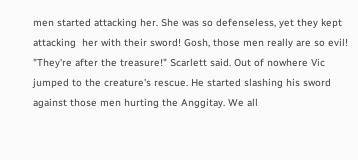men started attacking her. She was so defenseless, yet they kept attacking  her with their sword! Gosh, those men really are so evil!                  "They're after the treasure!" Scarlett said. Out of nowhere Vic jumped to the creature's rescue. He started slashing his sword against those men hurting the Anggitay. We all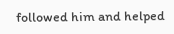followed him and helped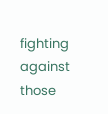fighting against those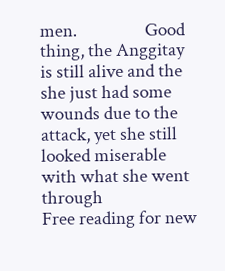men.                 Good thing, the Anggitay is still alive and the she just had some wounds due to the attack, yet she still looked miserable with what she went through
Free reading for new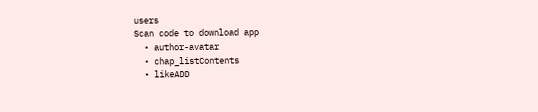users
Scan code to download app
  • author-avatar
  • chap_listContents
  • likeADD